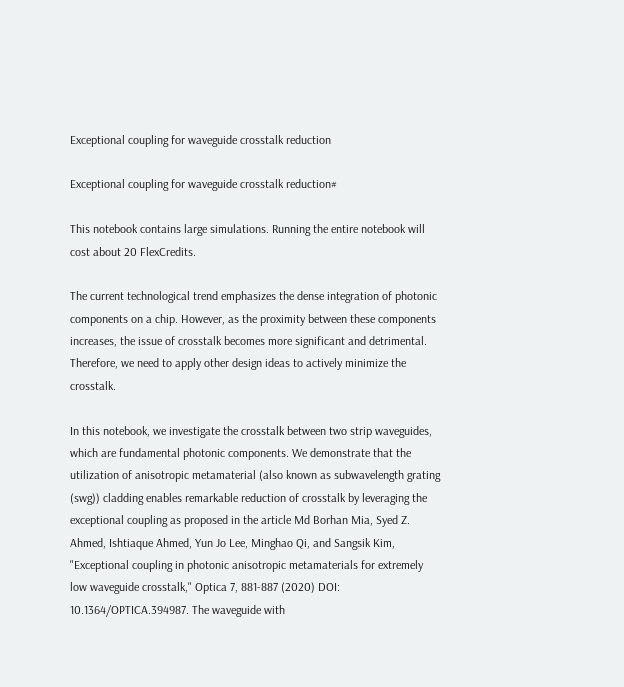Exceptional coupling for waveguide crosstalk reduction

Exceptional coupling for waveguide crosstalk reduction#

This notebook contains large simulations. Running the entire notebook will cost about 20 FlexCredits.

The current technological trend emphasizes the dense integration of photonic components on a chip. However, as the proximity between these components increases, the issue of crosstalk becomes more significant and detrimental. Therefore, we need to apply other design ideas to actively minimize the crosstalk.

In this notebook, we investigate the crosstalk between two strip waveguides, which are fundamental photonic components. We demonstrate that the utilization of anisotropic metamaterial (also known as subwavelength grating (swg)) cladding enables remarkable reduction of crosstalk by leveraging the exceptional coupling as proposed in the article Md Borhan Mia, Syed Z. Ahmed, Ishtiaque Ahmed, Yun Jo Lee, Minghao Qi, and Sangsik Kim, "Exceptional coupling in photonic anisotropic metamaterials for extremely low waveguide crosstalk," Optica 7, 881-887 (2020) DOI: 10.1364/OPTICA.394987. The waveguide with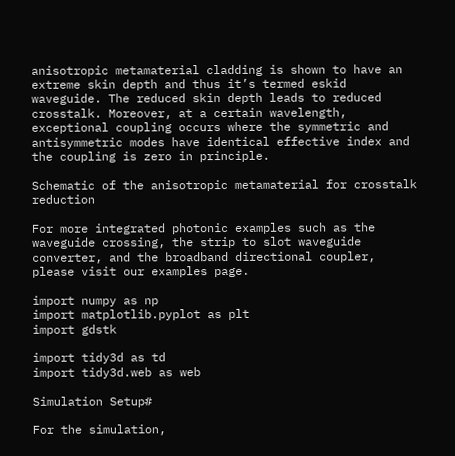anisotropic metamaterial cladding is shown to have an extreme skin depth and thus it’s termed eskid waveguide. The reduced skin depth leads to reduced crosstalk. Moreover, at a certain wavelength, exceptional coupling occurs where the symmetric and antisymmetric modes have identical effective index and the coupling is zero in principle.

Schematic of the anisotropic metamaterial for crosstalk reduction

For more integrated photonic examples such as the waveguide crossing, the strip to slot waveguide converter, and the broadband directional coupler, please visit our examples page.

import numpy as np
import matplotlib.pyplot as plt
import gdstk

import tidy3d as td
import tidy3d.web as web

Simulation Setup#

For the simulation,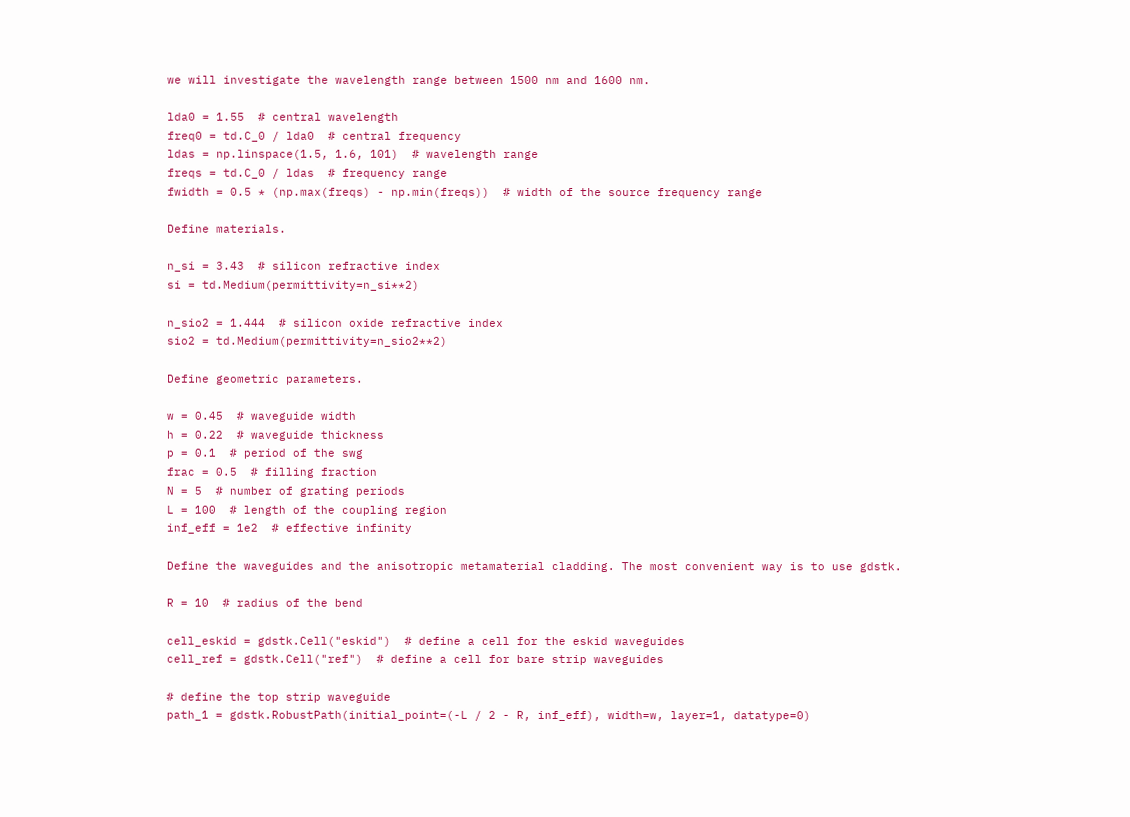we will investigate the wavelength range between 1500 nm and 1600 nm.

lda0 = 1.55  # central wavelength
freq0 = td.C_0 / lda0  # central frequency
ldas = np.linspace(1.5, 1.6, 101)  # wavelength range
freqs = td.C_0 / ldas  # frequency range
fwidth = 0.5 * (np.max(freqs) - np.min(freqs))  # width of the source frequency range

Define materials.

n_si = 3.43  # silicon refractive index
si = td.Medium(permittivity=n_si**2)

n_sio2 = 1.444  # silicon oxide refractive index
sio2 = td.Medium(permittivity=n_sio2**2)

Define geometric parameters.

w = 0.45  # waveguide width
h = 0.22  # waveguide thickness
p = 0.1  # period of the swg
frac = 0.5  # filling fraction
N = 5  # number of grating periods
L = 100  # length of the coupling region
inf_eff = 1e2  # effective infinity

Define the waveguides and the anisotropic metamaterial cladding. The most convenient way is to use gdstk.

R = 10  # radius of the bend

cell_eskid = gdstk.Cell("eskid")  # define a cell for the eskid waveguides
cell_ref = gdstk.Cell("ref")  # define a cell for bare strip waveguides

# define the top strip waveguide
path_1 = gdstk.RobustPath(initial_point=(-L / 2 - R, inf_eff), width=w, layer=1, datatype=0)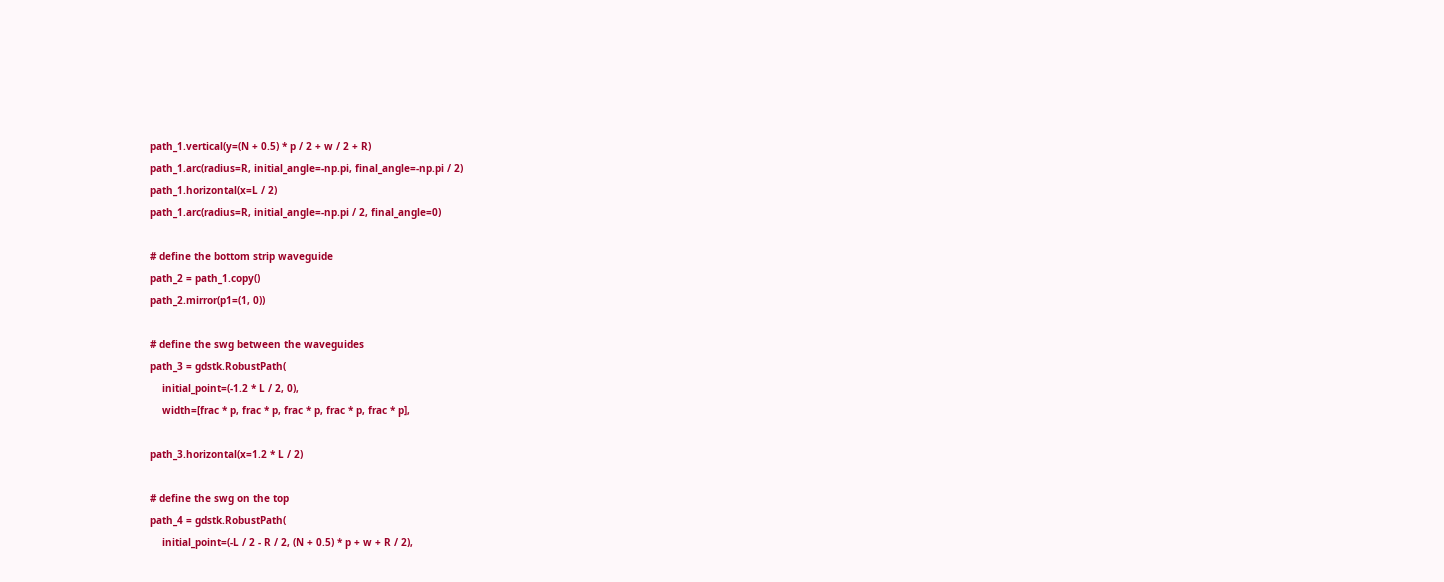path_1.vertical(y=(N + 0.5) * p / 2 + w / 2 + R)
path_1.arc(radius=R, initial_angle=-np.pi, final_angle=-np.pi / 2)
path_1.horizontal(x=L / 2)
path_1.arc(radius=R, initial_angle=-np.pi / 2, final_angle=0)

# define the bottom strip waveguide
path_2 = path_1.copy()
path_2.mirror(p1=(1, 0))

# define the swg between the waveguides
path_3 = gdstk.RobustPath(
    initial_point=(-1.2 * L / 2, 0),
    width=[frac * p, frac * p, frac * p, frac * p, frac * p],

path_3.horizontal(x=1.2 * L / 2)

# define the swg on the top
path_4 = gdstk.RobustPath(
    initial_point=(-L / 2 - R / 2, (N + 0.5) * p + w + R / 2),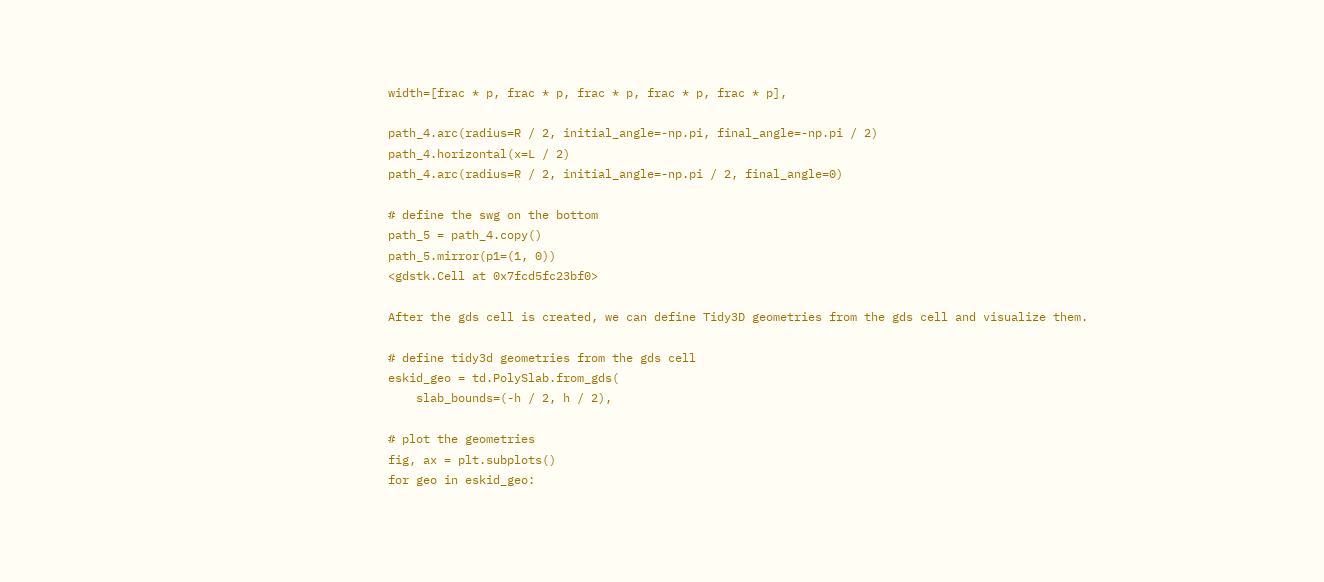width=[frac * p, frac * p, frac * p, frac * p, frac * p],

path_4.arc(radius=R / 2, initial_angle=-np.pi, final_angle=-np.pi / 2)
path_4.horizontal(x=L / 2)
path_4.arc(radius=R / 2, initial_angle=-np.pi / 2, final_angle=0)

# define the swg on the bottom
path_5 = path_4.copy()
path_5.mirror(p1=(1, 0))
<gdstk.Cell at 0x7fcd5fc23bf0>

After the gds cell is created, we can define Tidy3D geometries from the gds cell and visualize them.

# define tidy3d geometries from the gds cell
eskid_geo = td.PolySlab.from_gds(
    slab_bounds=(-h / 2, h / 2),

# plot the geometries
fig, ax = plt.subplots()
for geo in eskid_geo: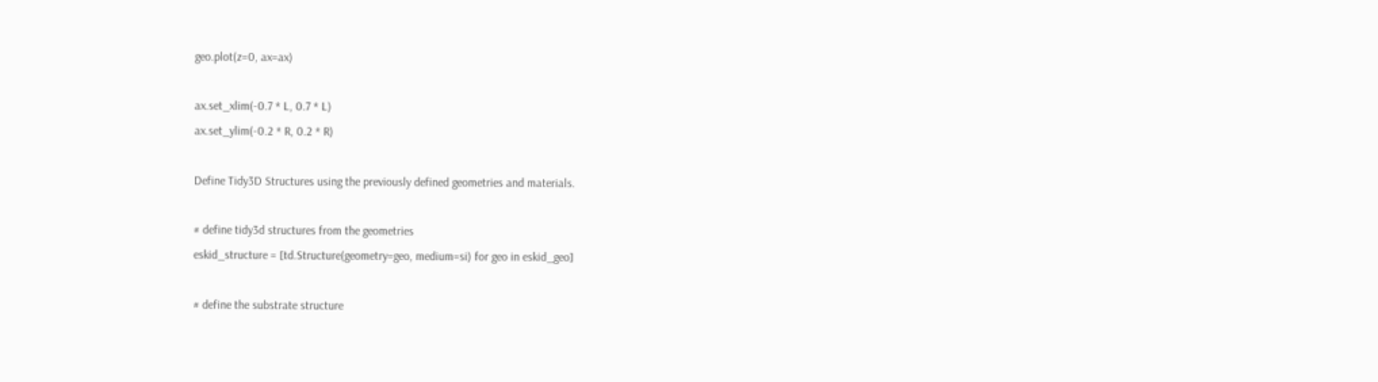geo.plot(z=0, ax=ax)

ax.set_xlim(-0.7 * L, 0.7 * L)
ax.set_ylim(-0.2 * R, 0.2 * R)

Define Tidy3D Structures using the previously defined geometries and materials.

# define tidy3d structures from the geometries
eskid_structure = [td.Structure(geometry=geo, medium=si) for geo in eskid_geo]

# define the substrate structure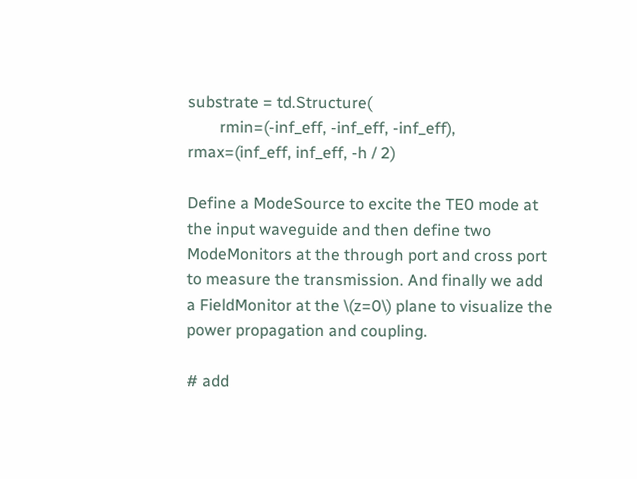substrate = td.Structure(
        rmin=(-inf_eff, -inf_eff, -inf_eff), rmax=(inf_eff, inf_eff, -h / 2)

Define a ModeSource to excite the TE0 mode at the input waveguide and then define two ModeMonitors at the through port and cross port to measure the transmission. And finally we add a FieldMonitor at the \(z=0\) plane to visualize the power propagation and coupling.

# add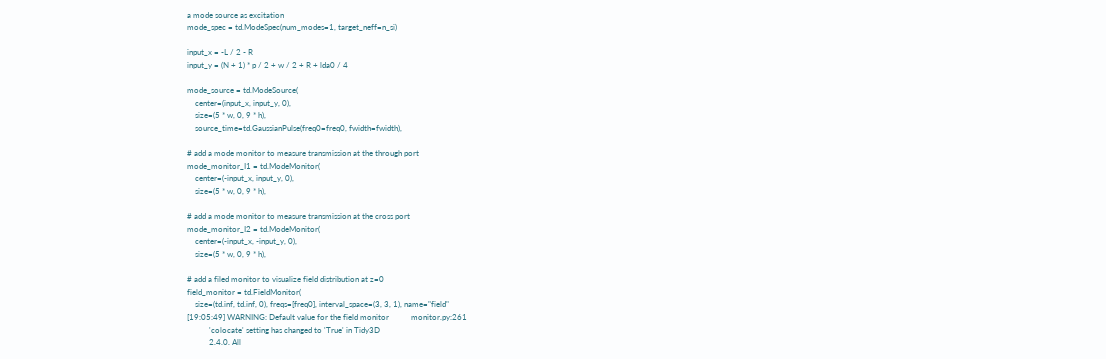a mode source as excitation
mode_spec = td.ModeSpec(num_modes=1, target_neff=n_si)

input_x = -L / 2 - R
input_y = (N + 1) * p / 2 + w / 2 + R + lda0 / 4

mode_source = td.ModeSource(
    center=(input_x, input_y, 0),
    size=(5 * w, 0, 9 * h),
    source_time=td.GaussianPulse(freq0=freq0, fwidth=fwidth),

# add a mode monitor to measure transmission at the through port
mode_monitor_I1 = td.ModeMonitor(
    center=(-input_x, input_y, 0),
    size=(5 * w, 0, 9 * h),

# add a mode monitor to measure transmission at the cross port
mode_monitor_I2 = td.ModeMonitor(
    center=(-input_x, -input_y, 0),
    size=(5 * w, 0, 9 * h),

# add a filed monitor to visualize field distribution at z=0
field_monitor = td.FieldMonitor(
    size=(td.inf, td.inf, 0), freqs=[freq0], interval_space=(3, 3, 1), name="field"
[19:05:49] WARNING: Default value for the field monitor           monitor.py:261
           'colocate' setting has changed to 'True' in Tidy3D
           2.4.0. All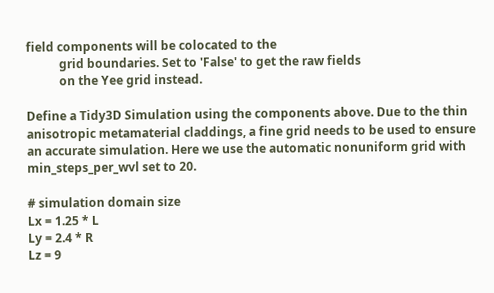field components will be colocated to the
           grid boundaries. Set to 'False' to get the raw fields
           on the Yee grid instead.

Define a Tidy3D Simulation using the components above. Due to the thin anisotropic metamaterial claddings, a fine grid needs to be used to ensure an accurate simulation. Here we use the automatic nonuniform grid with min_steps_per_wvl set to 20.

# simulation domain size
Lx = 1.25 * L
Ly = 2.4 * R
Lz = 9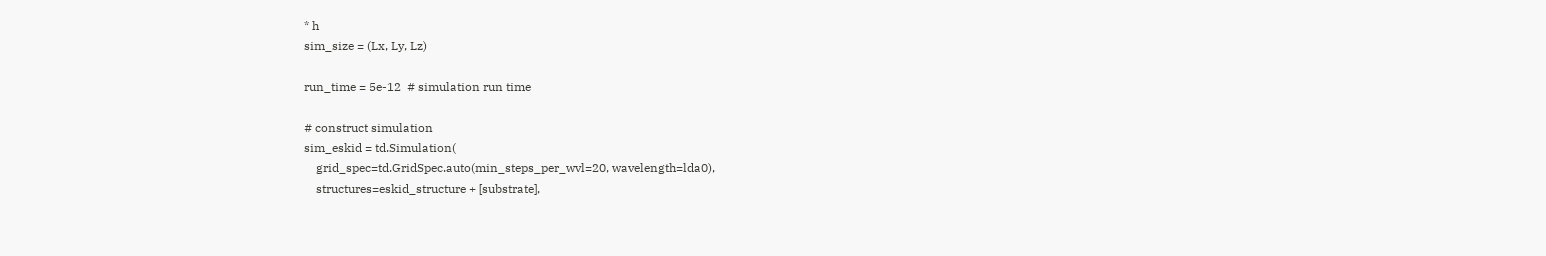* h
sim_size = (Lx, Ly, Lz)

run_time = 5e-12  # simulation run time

# construct simulation
sim_eskid = td.Simulation(
    grid_spec=td.GridSpec.auto(min_steps_per_wvl=20, wavelength=lda0),
    structures=eskid_structure + [substrate],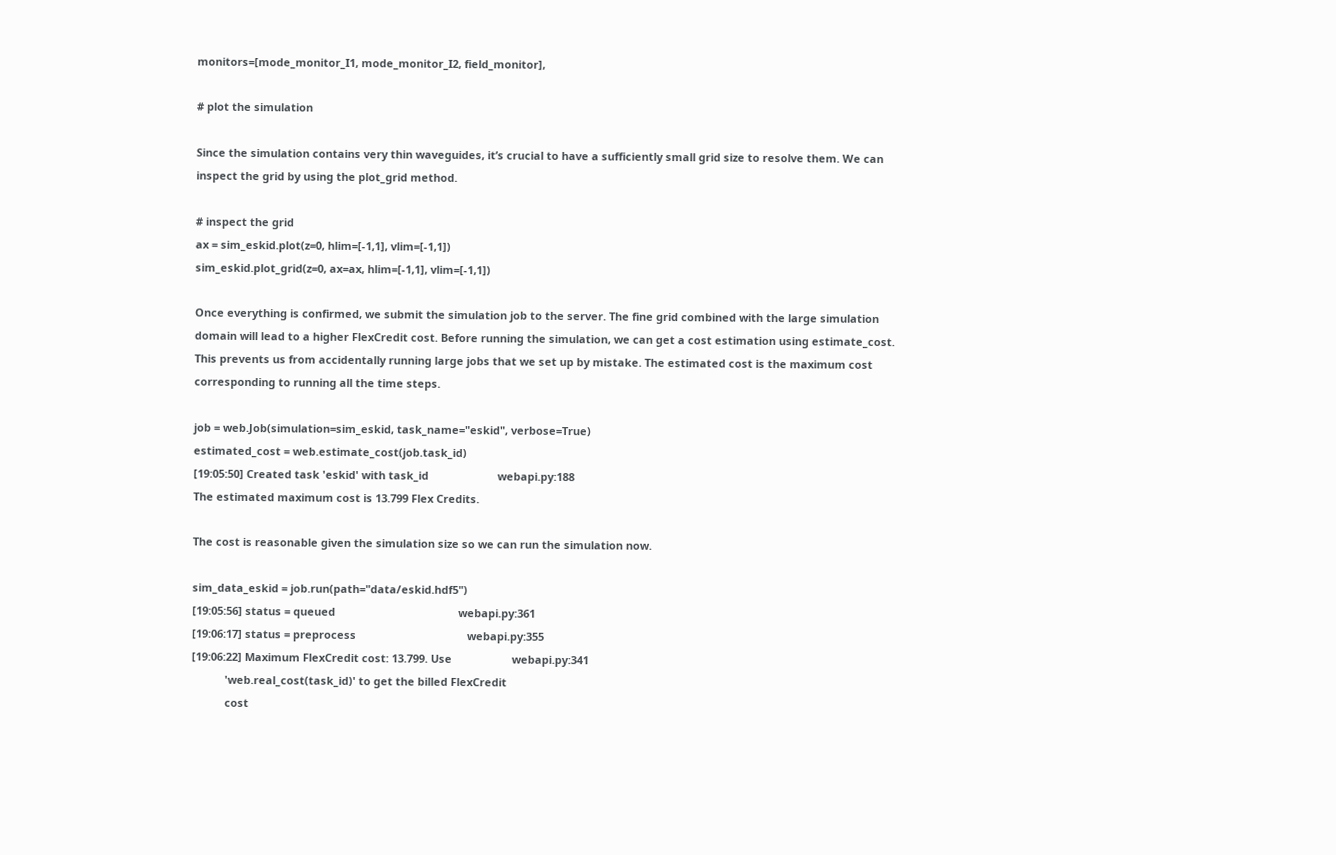monitors=[mode_monitor_I1, mode_monitor_I2, field_monitor],

# plot the simulation

Since the simulation contains very thin waveguides, it’s crucial to have a sufficiently small grid size to resolve them. We can inspect the grid by using the plot_grid method.

# inspect the grid
ax = sim_eskid.plot(z=0, hlim=[-1,1], vlim=[-1,1])
sim_eskid.plot_grid(z=0, ax=ax, hlim=[-1,1], vlim=[-1,1])

Once everything is confirmed, we submit the simulation job to the server. The fine grid combined with the large simulation domain will lead to a higher FlexCredit cost. Before running the simulation, we can get a cost estimation using estimate_cost. This prevents us from accidentally running large jobs that we set up by mistake. The estimated cost is the maximum cost corresponding to running all the time steps.

job = web.Job(simulation=sim_eskid, task_name="eskid", verbose=True)
estimated_cost = web.estimate_cost(job.task_id)
[19:05:50] Created task 'eskid' with task_id                       webapi.py:188
The estimated maximum cost is 13.799 Flex Credits.

The cost is reasonable given the simulation size so we can run the simulation now.

sim_data_eskid = job.run(path="data/eskid.hdf5")
[19:05:56] status = queued                                         webapi.py:361
[19:06:17] status = preprocess                                     webapi.py:355
[19:06:22] Maximum FlexCredit cost: 13.799. Use                    webapi.py:341
           'web.real_cost(task_id)' to get the billed FlexCredit
           cost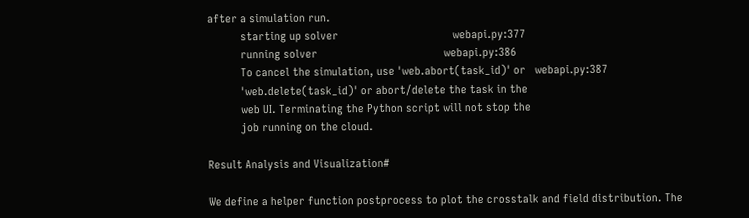after a simulation run.
           starting up solver                                      webapi.py:377
           running solver                                          webapi.py:386
           To cancel the simulation, use 'web.abort(task_id)' or   webapi.py:387
           'web.delete(task_id)' or abort/delete the task in the
           web UI. Terminating the Python script will not stop the
           job running on the cloud.

Result Analysis and Visualization#

We define a helper function postprocess to plot the crosstalk and field distribution. The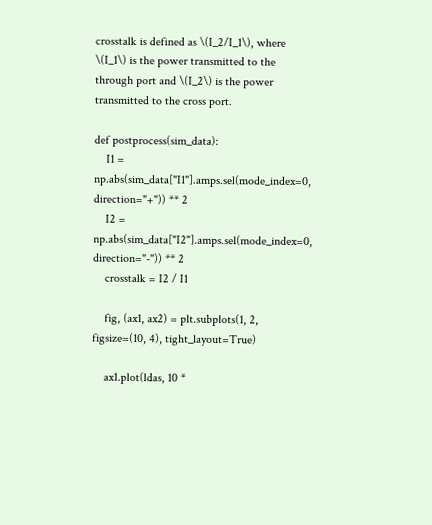crosstalk is defined as \(I_2/I_1\), where \(I_1\) is the power transmitted to the through port and \(I_2\) is the power transmitted to the cross port.

def postprocess(sim_data):
    I1 = np.abs(sim_data["I1"].amps.sel(mode_index=0, direction="+")) ** 2
    I2 = np.abs(sim_data["I2"].amps.sel(mode_index=0, direction="-")) ** 2
    crosstalk = I2 / I1

    fig, (ax1, ax2) = plt.subplots(1, 2, figsize=(10, 4), tight_layout=True)

    ax1.plot(ldas, 10 *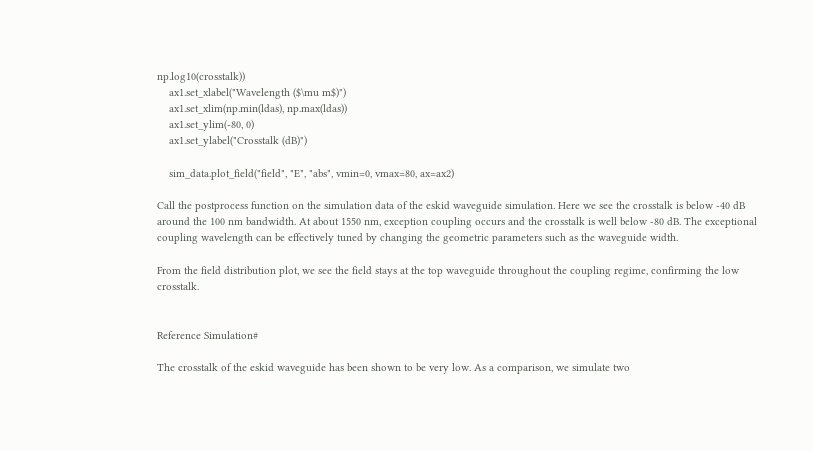np.log10(crosstalk))
    ax1.set_xlabel("Wavelength ($\mu m$)")
    ax1.set_xlim(np.min(ldas), np.max(ldas))
    ax1.set_ylim(-80, 0)
    ax1.set_ylabel("Crosstalk (dB)")

    sim_data.plot_field("field", "E", "abs", vmin=0, vmax=80, ax=ax2)

Call the postprocess function on the simulation data of the eskid waveguide simulation. Here we see the crosstalk is below -40 dB around the 100 nm bandwidth. At about 1550 nm, exception coupling occurs and the crosstalk is well below -80 dB. The exceptional coupling wavelength can be effectively tuned by changing the geometric parameters such as the waveguide width.

From the field distribution plot, we see the field stays at the top waveguide throughout the coupling regime, confirming the low crosstalk.


Reference Simulation#

The crosstalk of the eskid waveguide has been shown to be very low. As a comparison, we simulate two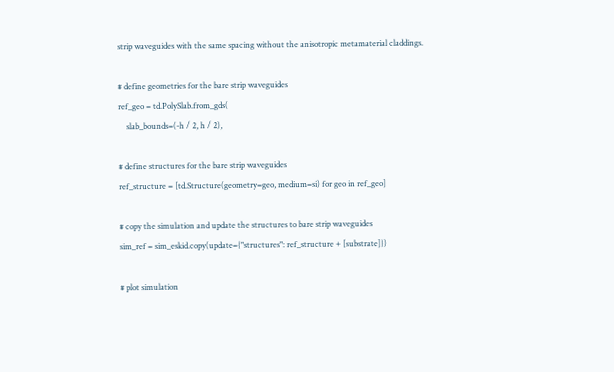strip waveguides with the same spacing without the anisotropic metamaterial claddings.

# define geometries for the bare strip waveguides
ref_geo = td.PolySlab.from_gds(
    slab_bounds=(-h / 2, h / 2),

# define structures for the bare strip waveguides
ref_structure = [td.Structure(geometry=geo, medium=si) for geo in ref_geo]

# copy the simulation and update the structures to bare strip waveguides
sim_ref = sim_eskid.copy(update={"structures": ref_structure + [substrate]})

# plot simulation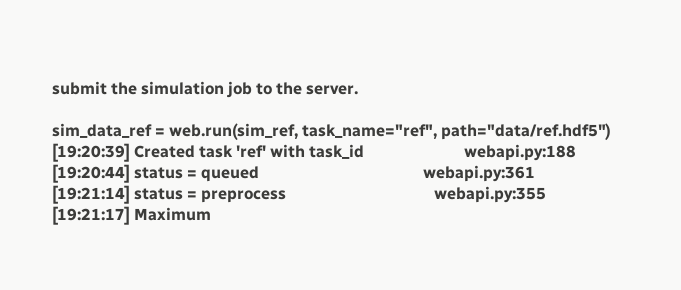submit the simulation job to the server.

sim_data_ref = web.run(sim_ref, task_name="ref", path="data/ref.hdf5")
[19:20:39] Created task 'ref' with task_id                         webapi.py:188
[19:20:44] status = queued                                         webapi.py:361
[19:21:14] status = preprocess                                     webapi.py:355
[19:21:17] Maximum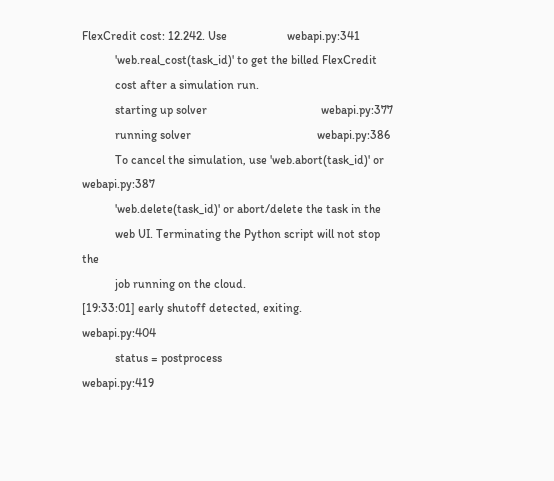FlexCredit cost: 12.242. Use                    webapi.py:341
           'web.real_cost(task_id)' to get the billed FlexCredit
           cost after a simulation run.
           starting up solver                                      webapi.py:377
           running solver                                          webapi.py:386
           To cancel the simulation, use 'web.abort(task_id)' or   webapi.py:387
           'web.delete(task_id)' or abort/delete the task in the
           web UI. Terminating the Python script will not stop the
           job running on the cloud.
[19:33:01] early shutoff detected, exiting.                        webapi.py:404
           status = postprocess                                    webapi.py:419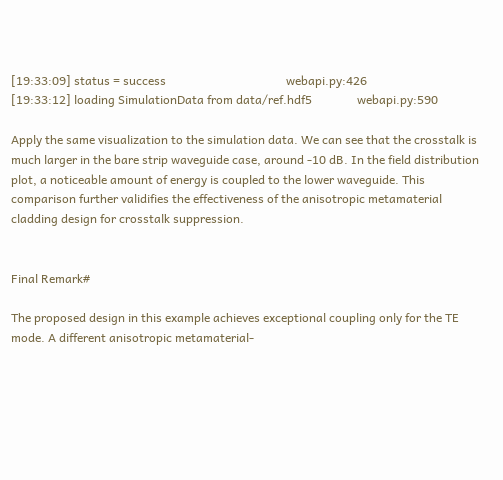[19:33:09] status = success                                        webapi.py:426
[19:33:12] loading SimulationData from data/ref.hdf5               webapi.py:590

Apply the same visualization to the simulation data. We can see that the crosstalk is much larger in the bare strip waveguide case, around -10 dB. In the field distribution plot, a noticeable amount of energy is coupled to the lower waveguide. This comparison further validifies the effectiveness of the anisotropic metamaterial cladding design for crosstalk suppression.


Final Remark#

The proposed design in this example achieves exceptional coupling only for the TE mode. A different anisotropic metamaterial-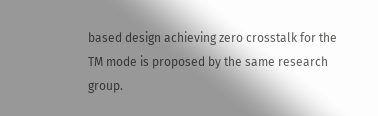based design achieving zero crosstalk for the TM mode is proposed by the same research group.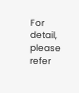For detail, please refer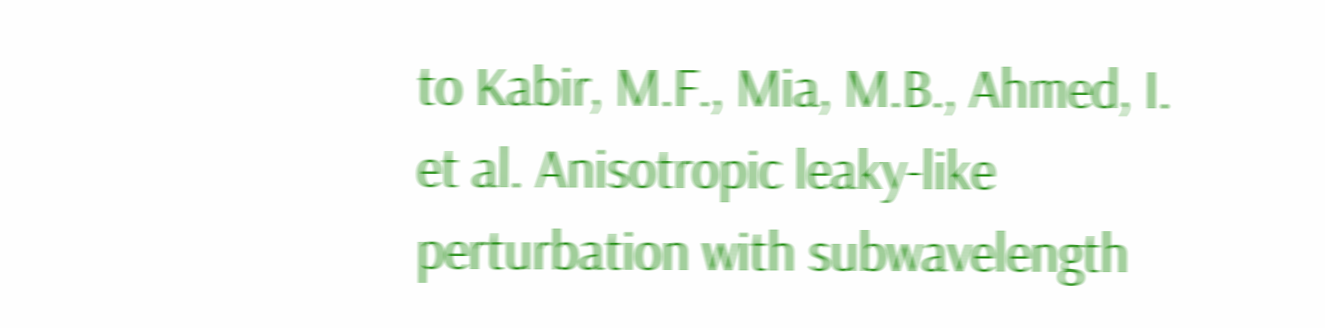to Kabir, M.F., Mia, M.B., Ahmed, I. et al. Anisotropic leaky-like perturbation with subwavelength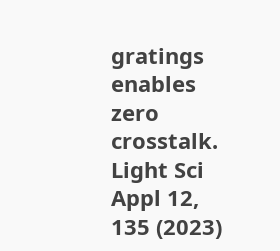gratings enables zero crosstalk. Light Sci Appl 12, 135 (2023)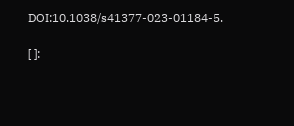DOI:10.1038/s41377-023-01184-5.

[ ]: